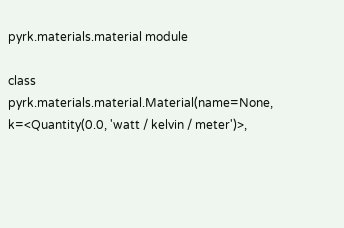pyrk.materials.material module

class pyrk.materials.material.Material(name=None, k=<Quantity(0.0, 'watt / kelvin / meter')>,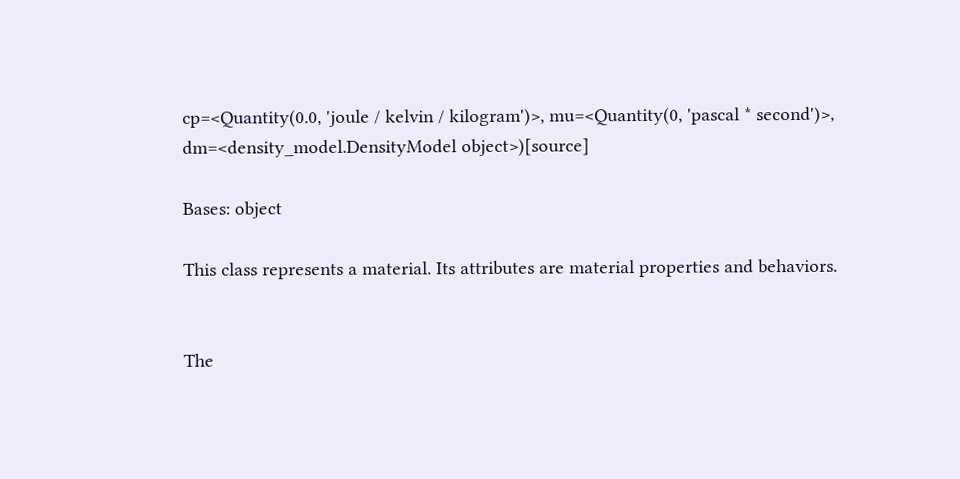cp=<Quantity(0.0, 'joule / kelvin / kilogram')>, mu=<Quantity(0, 'pascal * second')>, dm=<density_model.DensityModel object>)[source]

Bases: object

This class represents a material. Its attributes are material properties and behaviors.


The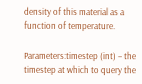density of this material as a function of temperature.

Parameters:timestep (int) – the timestep at which to query the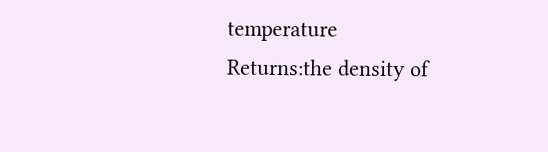temperature
Returns:the density of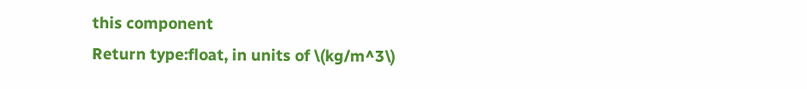this component
Return type:float, in units of \(kg/m^3\)